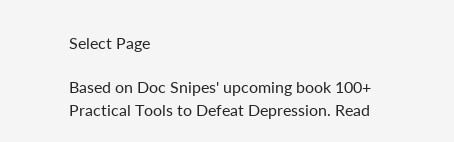Select Page

Based on Doc Snipes' upcoming book 100+ Practical Tools to Defeat Depression. Read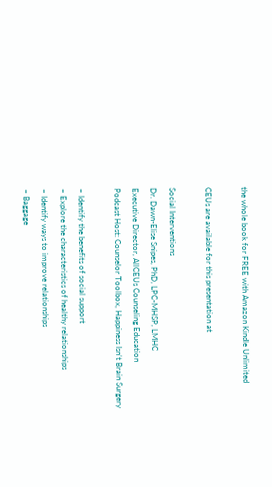the whole book for FREE with Amazon Kindle Unlimited

CEUs are available for this presentation at

Social Interventions
Dr. Dawn-Elise Snipes, PhD, LPC-MHSP, LMHC
Executive Director, AllCEUs Counseling Education
Podcast Host: Counselor Toolbox, Happiness Isn’t Brain Surgery

~ Identify the benefits of social support
~ Explore the characteristics of healthy relationships
~ Identify ways to improve relationships
~ Baggage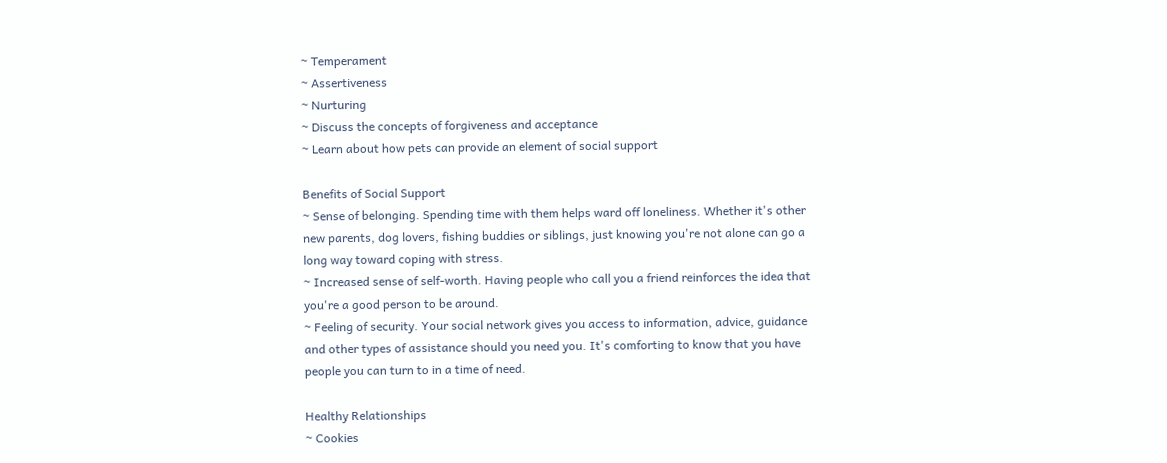~ Temperament
~ Assertiveness
~ Nurturing
~ Discuss the concepts of forgiveness and acceptance
~ Learn about how pets can provide an element of social support

Benefits of Social Support
~ Sense of belonging. Spending time with them helps ward off loneliness. Whether it's other new parents, dog lovers, fishing buddies or siblings, just knowing you're not alone can go a long way toward coping with stress.
~ Increased sense of self-worth. Having people who call you a friend reinforces the idea that you're a good person to be around.
~ Feeling of security. Your social network gives you access to information, advice, guidance and other types of assistance should you need you. It's comforting to know that you have people you can turn to in a time of need.

Healthy Relationships
~ Cookies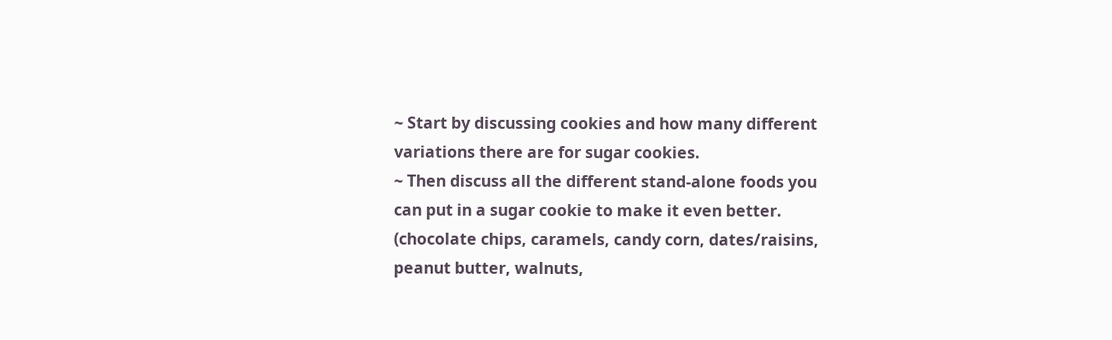~ Start by discussing cookies and how many different variations there are for sugar cookies.
~ Then discuss all the different stand-alone foods you can put in a sugar cookie to make it even better. (chocolate chips, caramels, candy corn, dates/raisins, peanut butter, walnuts,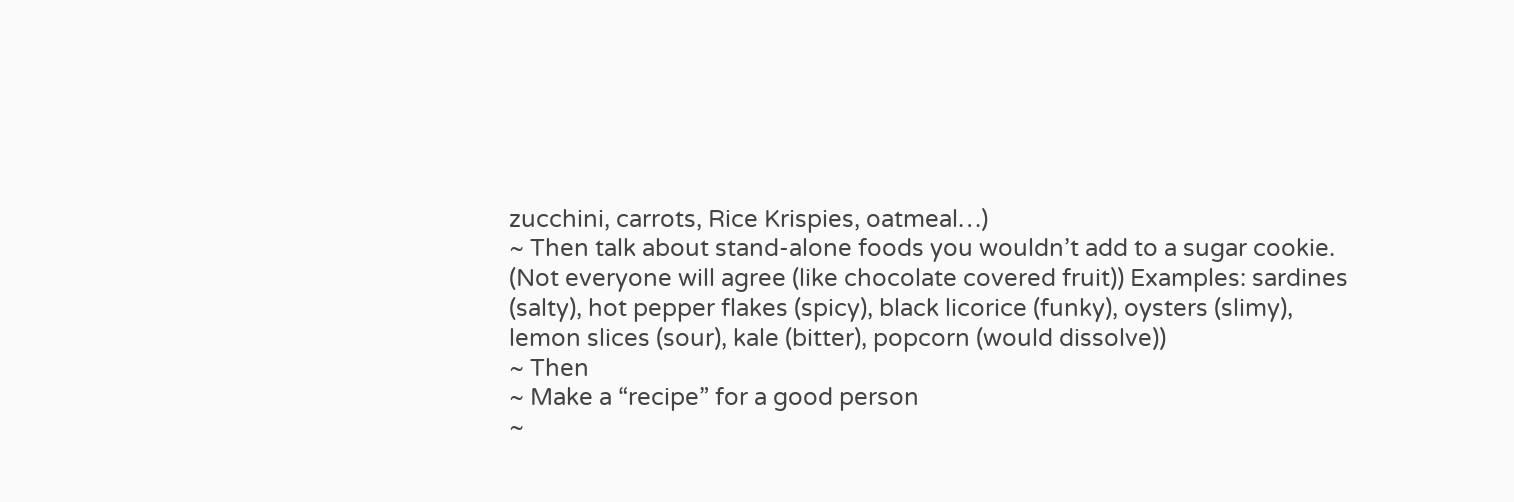zucchini, carrots, Rice Krispies, oatmeal…)
~ Then talk about stand-alone foods you wouldn’t add to a sugar cookie. (Not everyone will agree (like chocolate covered fruit)) Examples: sardines (salty), hot pepper flakes (spicy), black licorice (funky), oysters (slimy), lemon slices (sour), kale (bitter), popcorn (would dissolve))
~ Then
~ Make a “recipe” for a good person
~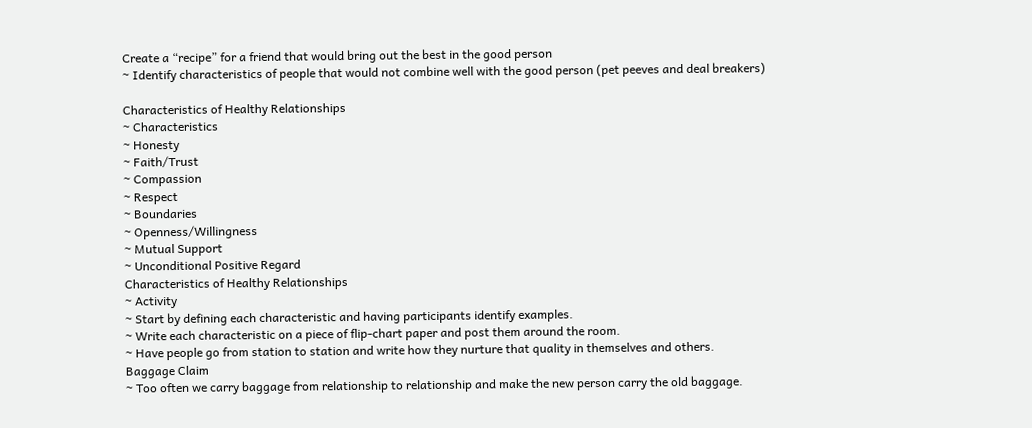Create a “recipe” for a friend that would bring out the best in the good person
~ Identify characteristics of people that would not combine well with the good person (pet peeves and deal breakers)

Characteristics of Healthy Relationships
~ Characteristics
~ Honesty
~ Faith/Trust
~ Compassion
~ Respect
~ Boundaries
~ Openness/Willingness
~ Mutual Support
~ Unconditional Positive Regard
Characteristics of Healthy Relationships
~ Activity
~ Start by defining each characteristic and having participants identify examples.
~ Write each characteristic on a piece of flip-chart paper and post them around the room.
~ Have people go from station to station and write how they nurture that quality in themselves and others.
Baggage Claim
~ Too often we carry baggage from relationship to relationship and make the new person carry the old baggage.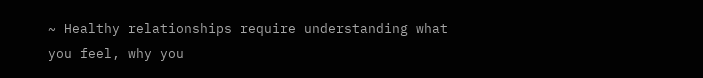~ Healthy relationships require understanding what you feel, why you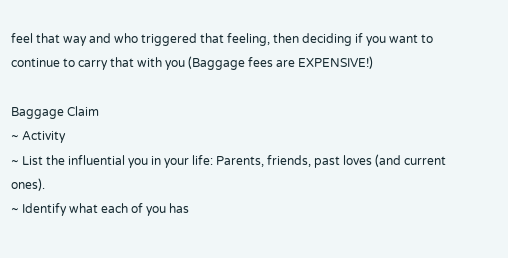feel that way and who triggered that feeling, then deciding if you want to continue to carry that with you (Baggage fees are EXPENSIVE!)

Baggage Claim
~ Activity
~ List the influential you in your life: Parents, friends, past loves (and current ones).
~ Identify what each of you has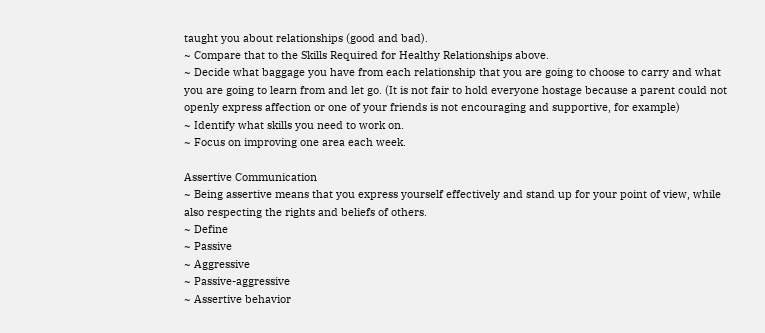taught you about relationships (good and bad).
~ Compare that to the Skills Required for Healthy Relationships above.
~ Decide what baggage you have from each relationship that you are going to choose to carry and what you are going to learn from and let go. (It is not fair to hold everyone hostage because a parent could not openly express affection or one of your friends is not encouraging and supportive, for example)
~ Identify what skills you need to work on.
~ Focus on improving one area each week.

Assertive Communication
~ Being assertive means that you express yourself effectively and stand up for your point of view, while also respecting the rights and beliefs of others.
~ Define
~ Passive
~ Aggressive
~ Passive-aggressive
~ Assertive behavior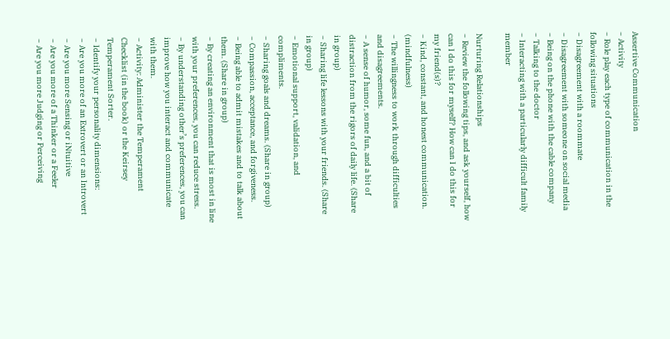Assertive Communication
~ Activity
~ Role play each type of communication in the following situations
~ Disagreement with a roommate
~ Disagreement with someone on social media
~ Being on the phone with the cable company
~ Talking to the doctor
~ Interacting with a particularly difficult family member

Nurturing Relationships
~ Review the following tips, and ask yourself, how can I do this for myself? How can I do this for my friend(s)?
~ Kind, constant, and honest communication. (mindfulness)
~ The willingness to work through difficulties and disagreements.
~ A sense of humor, some fun, and a bit of distraction from the rigors of daily life. (Share in group)
~ Sharing life lessons with your friends. (Share in group)
~ Emotional support, validation, and compliments.
~ Sharing goals and dreams. (Share in group)
~ Compassion, acceptance, and forgiveness.
~ Being able to admit mistakes and to talk about them. (Share in group)
~ By creating an environment that is most in line with your preferences, you can reduce stress.
~ By understanding other’s preferences, you can improve how you interact and communicate with them.
~ Activity: Administer the Temperament Checklist (in the book) or the Keirsey Temperament Sorter.
~ Identify your personality dimensions:
~ Are you more of an Extrovert or an Introvert
~ Are you more Sensing or iNtuitive
~ Are you more of a Thinker or a Feeler
~ Are you more Judging or Perceiving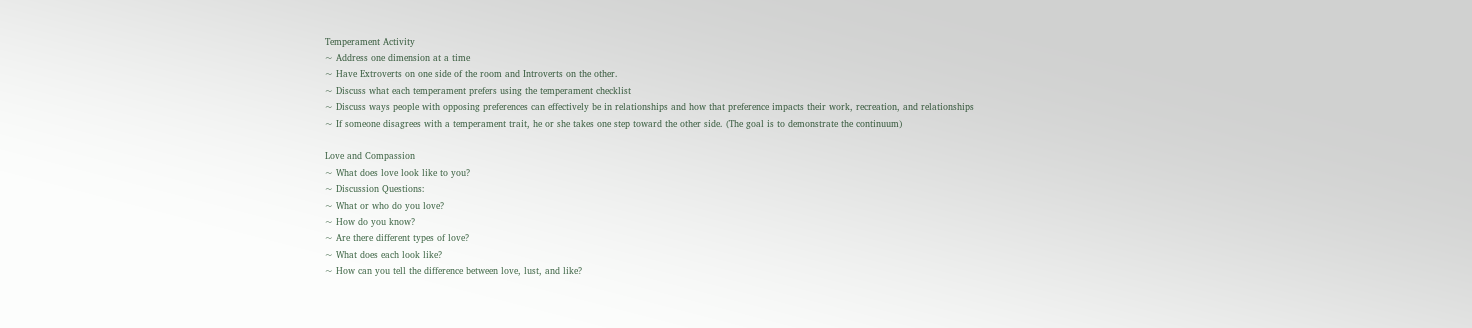Temperament Activity
~ Address one dimension at a time
~ Have Extroverts on one side of the room and Introverts on the other.
~ Discuss what each temperament prefers using the temperament checklist
~ Discuss ways people with opposing preferences can effectively be in relationships and how that preference impacts their work, recreation, and relationships
~ If someone disagrees with a temperament trait, he or she takes one step toward the other side. (The goal is to demonstrate the continuum)

Love and Compassion
~ What does love look like to you?
~ Discussion Questions:
~ What or who do you love?
~ How do you know?
~ Are there different types of love?
~ What does each look like?
~ How can you tell the difference between love, lust, and like?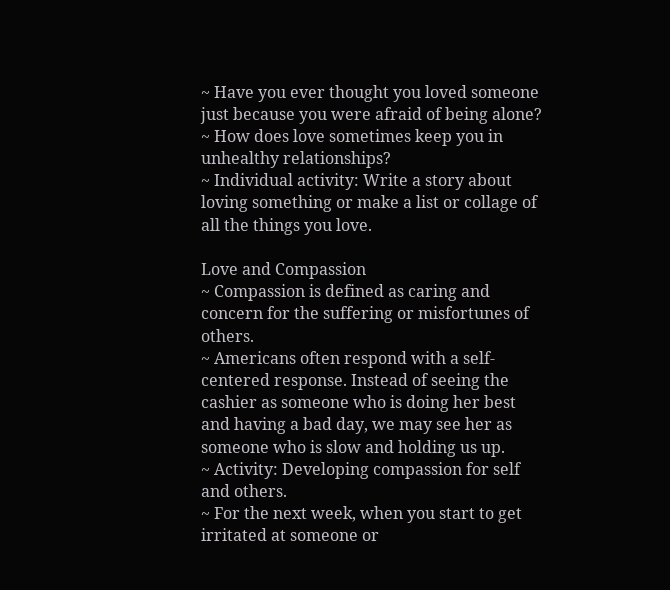~ Have you ever thought you loved someone just because you were afraid of being alone?
~ How does love sometimes keep you in unhealthy relationships?
~ Individual activity: Write a story about loving something or make a list or collage of all the things you love.

Love and Compassion
~ Compassion is defined as caring and concern for the suffering or misfortunes of others.
~ Americans often respond with a self-centered response. Instead of seeing the cashier as someone who is doing her best and having a bad day, we may see her as someone who is slow and holding us up.
~ Activity: Developing compassion for self and others.
~ For the next week, when you start to get irritated at someone or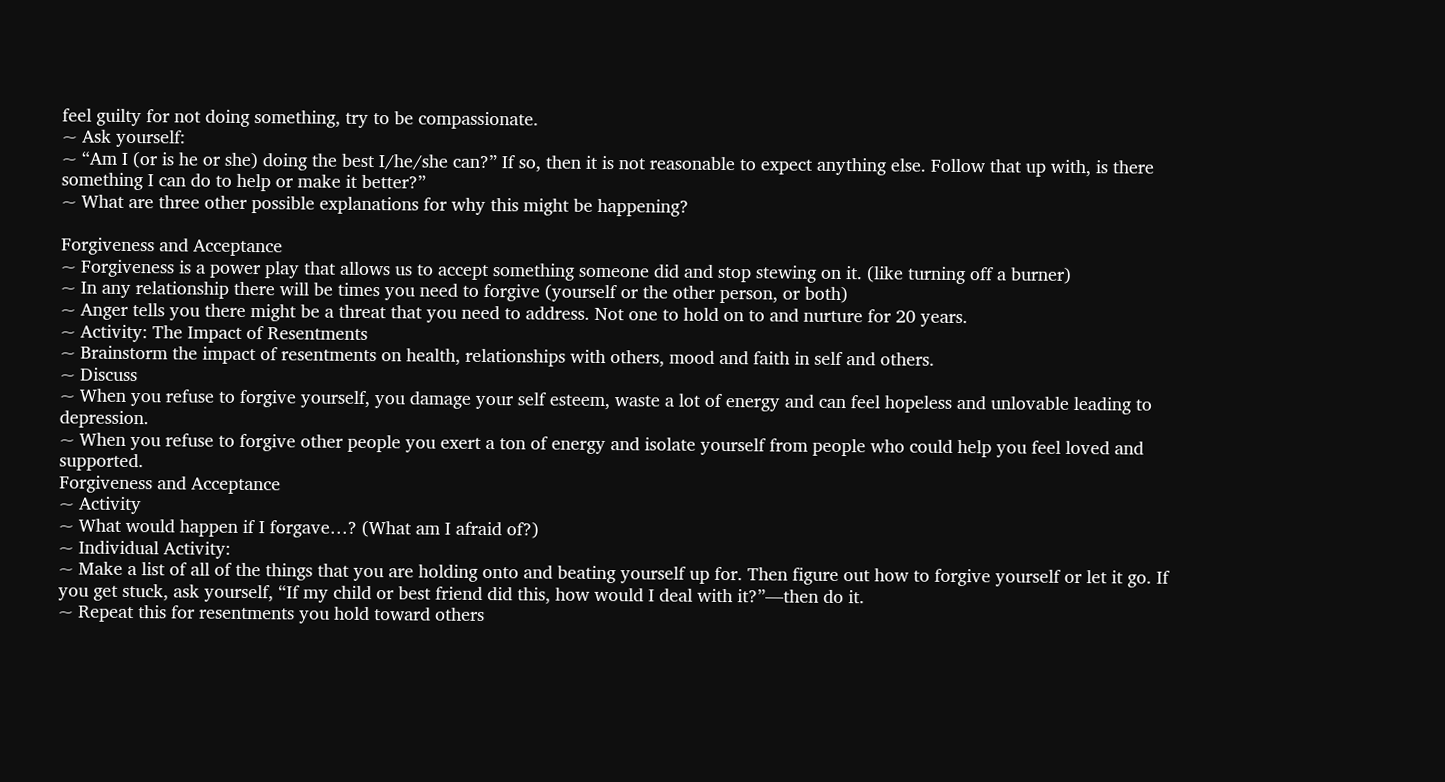feel guilty for not doing something, try to be compassionate.
~ Ask yourself:
~ “Am I (or is he or she) doing the best I/he/she can?” If so, then it is not reasonable to expect anything else. Follow that up with, is there something I can do to help or make it better?”
~ What are three other possible explanations for why this might be happening?

Forgiveness and Acceptance
~ Forgiveness is a power play that allows us to accept something someone did and stop stewing on it. (like turning off a burner)
~ In any relationship there will be times you need to forgive (yourself or the other person, or both)
~ Anger tells you there might be a threat that you need to address. Not one to hold on to and nurture for 20 years.
~ Activity: The Impact of Resentments
~ Brainstorm the impact of resentments on health, relationships with others, mood and faith in self and others.
~ Discuss
~ When you refuse to forgive yourself, you damage your self esteem, waste a lot of energy and can feel hopeless and unlovable leading to depression.
~ When you refuse to forgive other people you exert a ton of energy and isolate yourself from people who could help you feel loved and supported.
Forgiveness and Acceptance
~ Activity
~ What would happen if I forgave…? (What am I afraid of?)
~ Individual Activity:
~ Make a list of all of the things that you are holding onto and beating yourself up for. Then figure out how to forgive yourself or let it go. If you get stuck, ask yourself, “If my child or best friend did this, how would I deal with it?”—then do it.
~ Repeat this for resentments you hold toward others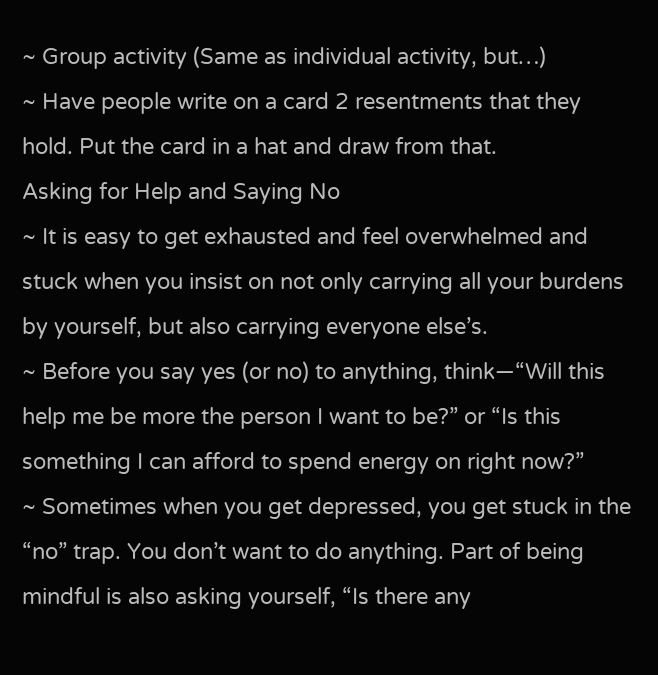~ Group activity (Same as individual activity, but…)
~ Have people write on a card 2 resentments that they hold. Put the card in a hat and draw from that.
Asking for Help and Saying No
~ It is easy to get exhausted and feel overwhelmed and stuck when you insist on not only carrying all your burdens by yourself, but also carrying everyone else’s.
~ Before you say yes (or no) to anything, think—“Will this help me be more the person I want to be?” or “Is this something I can afford to spend energy on right now?”
~ Sometimes when you get depressed, you get stuck in the “no” trap. You don’t want to do anything. Part of being mindful is also asking yourself, “Is there any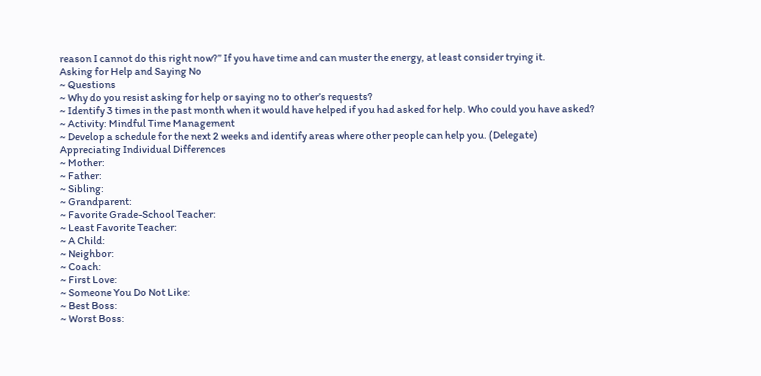reason I cannot do this right now?” If you have time and can muster the energy, at least consider trying it.
Asking for Help and Saying No
~ Questions
~ Why do you resist asking for help or saying no to other’s requests?
~ Identify 3 times in the past month when it would have helped if you had asked for help. Who could you have asked?
~ Activity: Mindful Time Management
~ Develop a schedule for the next 2 weeks and identify areas where other people can help you. (Delegate)
Appreciating Individual Differences
~ Mother:
~ Father:
~ Sibling:
~ Grandparent:
~ Favorite Grade-School Teacher:
~ Least Favorite Teacher:
~ A Child:
~ Neighbor:
~ Coach:
~ First Love:
~ Someone You Do Not Like:
~ Best Boss:
~ Worst Boss: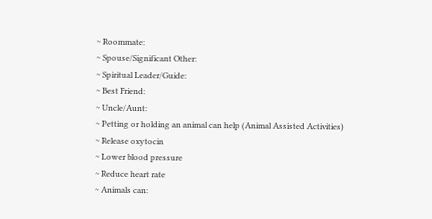~ Roommate:
~ Spouse/Significant Other:
~ Spiritual Leader/Guide:
~ Best Friend:
~ Uncle/Aunt:
~ Petting or holding an animal can help (Animal Assisted Activities)
~ Release oxytocin
~ Lower blood pressure
~ Reduce heart rate
~ Animals can: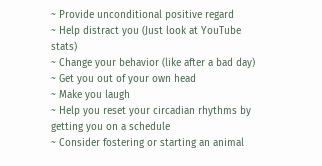~ Provide unconditional positive regard
~ Help distract you (Just look at YouTube stats)
~ Change your behavior (like after a bad day)
~ Get you out of your own head
~ Make you laugh
~ Help you reset your circadian rhythms by getting you on a schedule
~ Consider fostering or starting an animal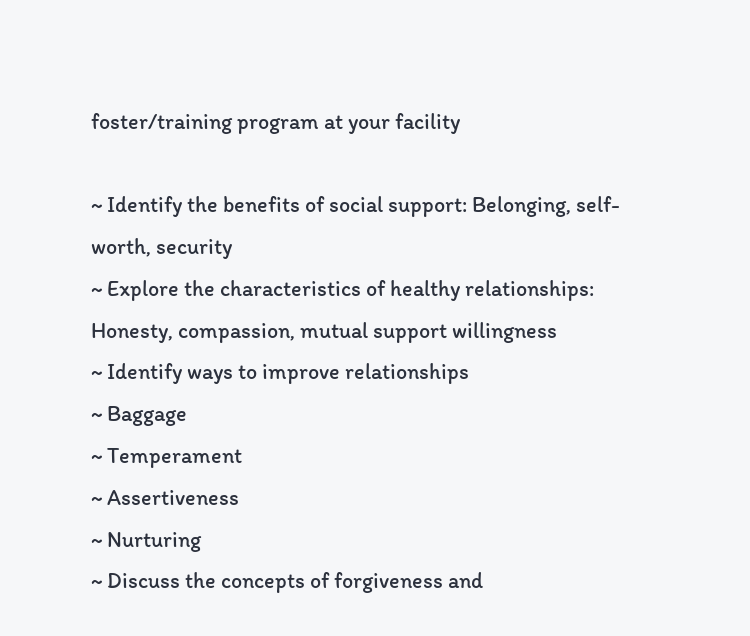foster/training program at your facility

~ Identify the benefits of social support: Belonging, self-worth, security
~ Explore the characteristics of healthy relationships: Honesty, compassion, mutual support willingness
~ Identify ways to improve relationships
~ Baggage
~ Temperament
~ Assertiveness
~ Nurturing
~ Discuss the concepts of forgiveness and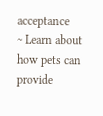acceptance
~ Learn about how pets can provide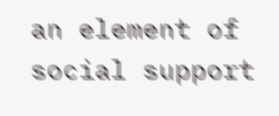an element of social support